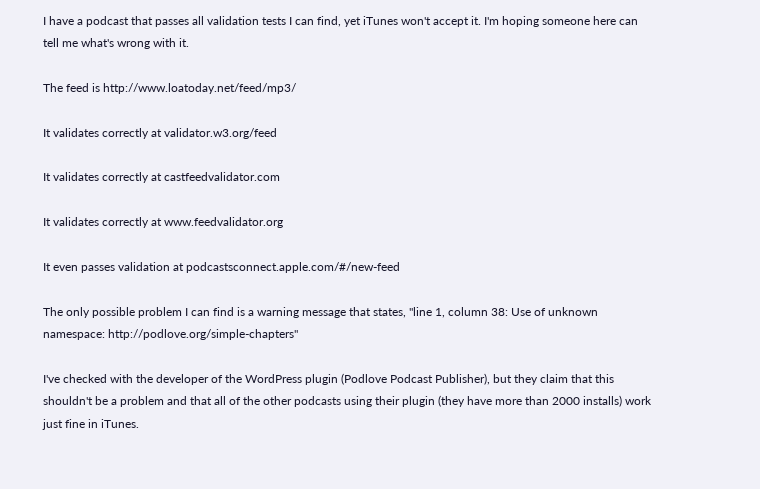I have a podcast that passes all validation tests I can find, yet iTunes won't accept it. I'm hoping someone here can tell me what's wrong with it.

The feed is http://www.loatoday.net/feed/mp3/

It validates correctly at validator.w3.org/feed

It validates correctly at castfeedvalidator.com

It validates correctly at www.feedvalidator.org

It even passes validation at podcastsconnect.apple.com/#/new-feed

The only possible problem I can find is a warning message that states, "line 1, column 38: Use of unknown namespace: http://podlove.org/simple-chapters"

I've checked with the developer of the WordPress plugin (Podlove Podcast Publisher), but they claim that this shouldn't be a problem and that all of the other podcasts using their plugin (they have more than 2000 installs) work just fine in iTunes.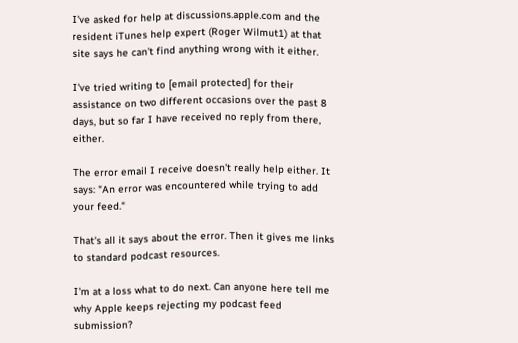I've asked for help at discussions.apple.com and the resident iTunes help expert (Roger Wilmut1) at that site says he can't find anything wrong with it either.

I've tried writing to [email protected] for their assistance on two different occasions over the past 8 days, but so far I have received no reply from there, either.

The error email I receive doesn't really help either. It says: "An error was encountered while trying to add your feed."

That's all it says about the error. Then it gives me links to standard podcast resources.

I'm at a loss what to do next. Can anyone here tell me why Apple keeps rejecting my podcast feed submission?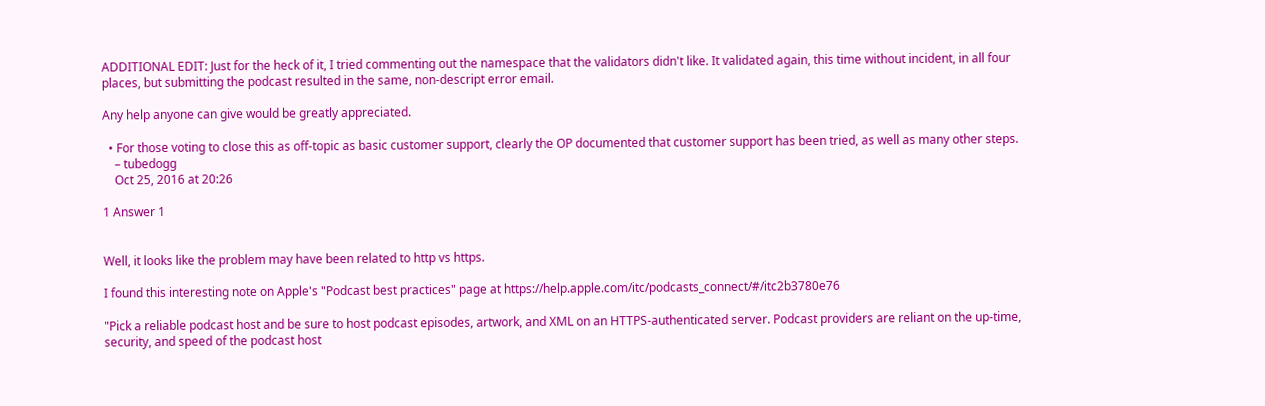ADDITIONAL EDIT: Just for the heck of it, I tried commenting out the namespace that the validators didn't like. It validated again, this time without incident, in all four places, but submitting the podcast resulted in the same, non-descript error email.

Any help anyone can give would be greatly appreciated.

  • For those voting to close this as off-topic as basic customer support, clearly the OP documented that customer support has been tried, as well as many other steps.
    – tubedogg
    Oct 25, 2016 at 20:26

1 Answer 1


Well, it looks like the problem may have been related to http vs https.

I found this interesting note on Apple's "Podcast best practices" page at https://help.apple.com/itc/podcasts_connect/#/itc2b3780e76

"Pick a reliable podcast host and be sure to host podcast episodes, artwork, and XML on an HTTPS-authenticated server. Podcast providers are reliant on the up-time, security, and speed of the podcast host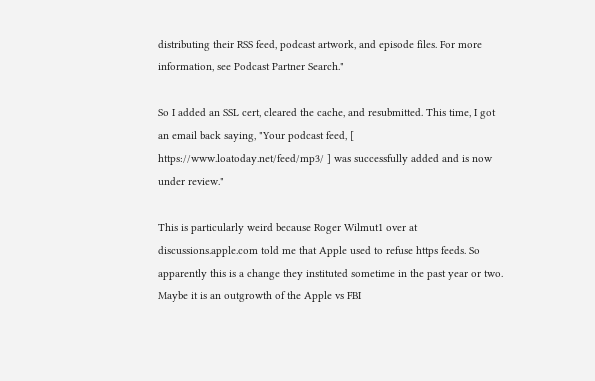distributing their RSS feed, podcast artwork, and episode files. For more information, see Podcast Partner Search."

So I added an SSL cert, cleared the cache, and resubmitted. This time, I got an email back saying, "Your podcast feed, [ https://www.loatoday.net/feed/mp3/ ] was successfully added and is now under review."

This is particularly weird because Roger Wilmut1 over at discussions.apple.com told me that Apple used to refuse https feeds. So apparently this is a change they instituted sometime in the past year or two. Maybe it is an outgrowth of the Apple vs FBI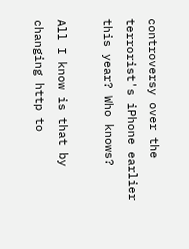controversy over the terrorist's iPhone earlier this year? Who knows?

All I know is that by changing http to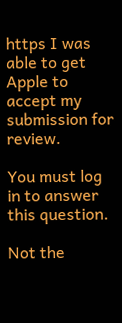https I was able to get Apple to accept my submission for review.

You must log in to answer this question.

Not the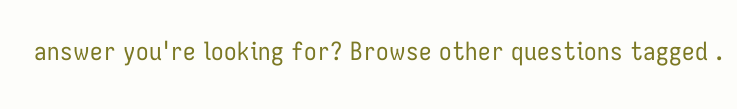answer you're looking for? Browse other questions tagged .